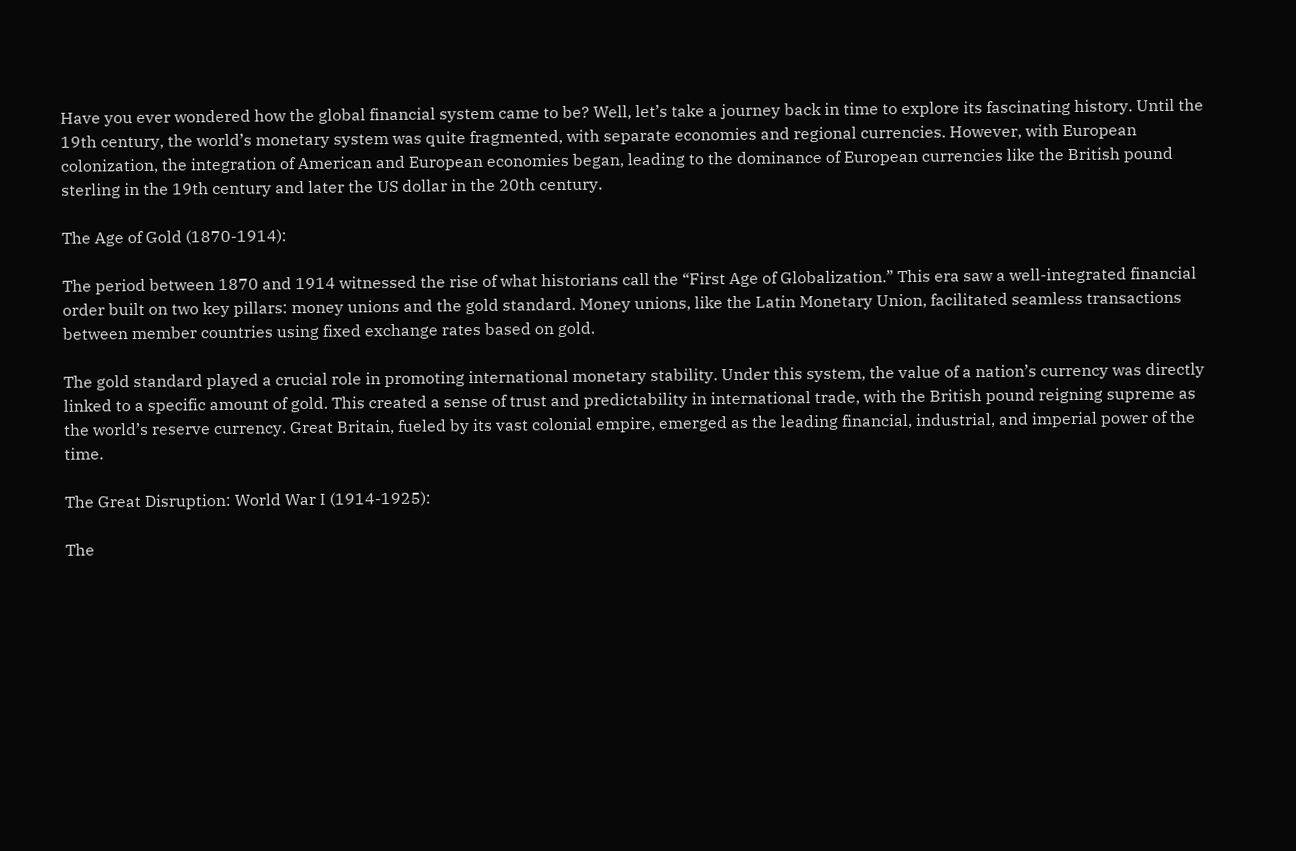Have you ever wondered how the global financial system came to be? Well, let’s take a journey back in time to explore its fascinating history. Until the 19th century, the world’s monetary system was quite fragmented, with separate economies and regional currencies. However, with European colonization, the integration of American and European economies began, leading to the dominance of European currencies like the British pound sterling in the 19th century and later the US dollar in the 20th century.

The Age of Gold (1870-1914):

The period between 1870 and 1914 witnessed the rise of what historians call the “First Age of Globalization.” This era saw a well-integrated financial order built on two key pillars: money unions and the gold standard. Money unions, like the Latin Monetary Union, facilitated seamless transactions between member countries using fixed exchange rates based on gold.

The gold standard played a crucial role in promoting international monetary stability. Under this system, the value of a nation’s currency was directly linked to a specific amount of gold. This created a sense of trust and predictability in international trade, with the British pound reigning supreme as the world’s reserve currency. Great Britain, fueled by its vast colonial empire, emerged as the leading financial, industrial, and imperial power of the time.

The Great Disruption: World War I (1914-1925):

The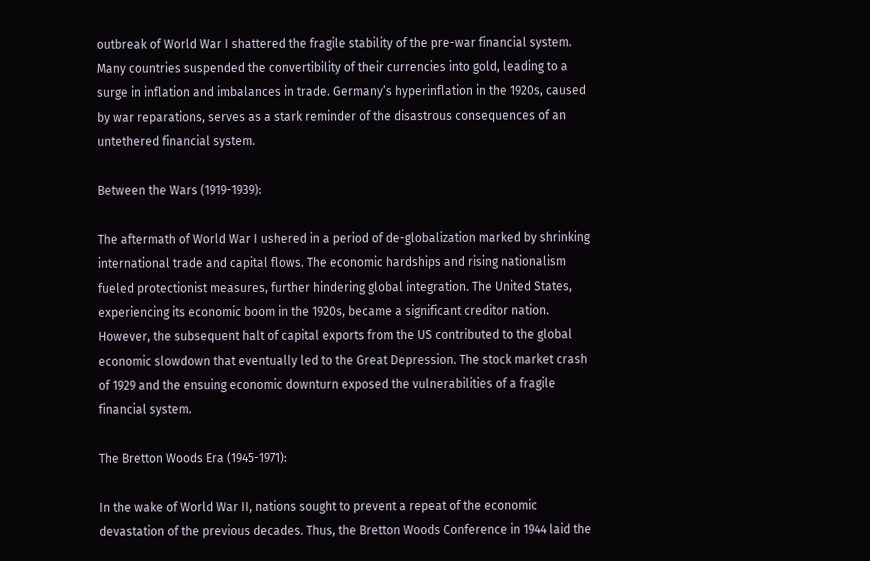outbreak of World War I shattered the fragile stability of the pre-war financial system. Many countries suspended the convertibility of their currencies into gold, leading to a surge in inflation and imbalances in trade. Germany’s hyperinflation in the 1920s, caused by war reparations, serves as a stark reminder of the disastrous consequences of an untethered financial system.

Between the Wars (1919-1939):

The aftermath of World War I ushered in a period of de-globalization marked by shrinking international trade and capital flows. The economic hardships and rising nationalism fueled protectionist measures, further hindering global integration. The United States, experiencing its economic boom in the 1920s, became a significant creditor nation. However, the subsequent halt of capital exports from the US contributed to the global economic slowdown that eventually led to the Great Depression. The stock market crash of 1929 and the ensuing economic downturn exposed the vulnerabilities of a fragile financial system.

The Bretton Woods Era (1945-1971):

In the wake of World War II, nations sought to prevent a repeat of the economic devastation of the previous decades. Thus, the Bretton Woods Conference in 1944 laid the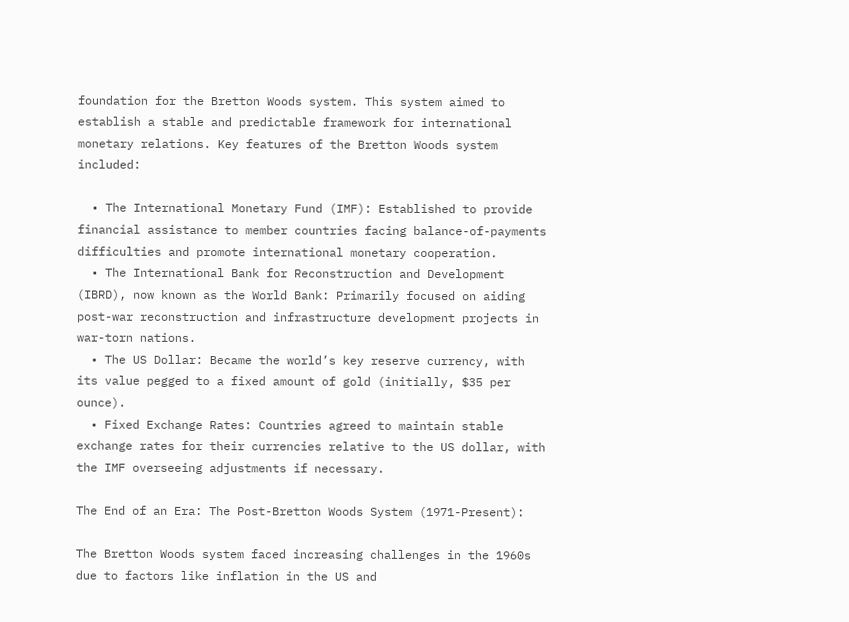foundation for the Bretton Woods system. This system aimed to establish a stable and predictable framework for international monetary relations. Key features of the Bretton Woods system included:

  • The International Monetary Fund (IMF): Established to provide financial assistance to member countries facing balance-of-payments difficulties and promote international monetary cooperation.
  • The International Bank for Reconstruction and Development (IBRD), now known as the World Bank: Primarily focused on aiding post-war reconstruction and infrastructure development projects in war-torn nations.
  • The US Dollar: Became the world’s key reserve currency, with its value pegged to a fixed amount of gold (initially, $35 per ounce).
  • Fixed Exchange Rates: Countries agreed to maintain stable exchange rates for their currencies relative to the US dollar, with the IMF overseeing adjustments if necessary.

The End of an Era: The Post-Bretton Woods System (1971-Present):

The Bretton Woods system faced increasing challenges in the 1960s due to factors like inflation in the US and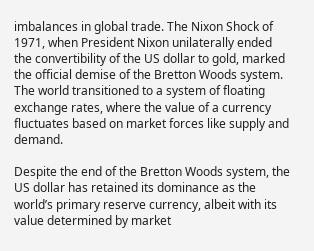imbalances in global trade. The Nixon Shock of 1971, when President Nixon unilaterally ended the convertibility of the US dollar to gold, marked the official demise of the Bretton Woods system. The world transitioned to a system of floating exchange rates, where the value of a currency fluctuates based on market forces like supply and demand.

Despite the end of the Bretton Woods system, the US dollar has retained its dominance as the world’s primary reserve currency, albeit with its value determined by market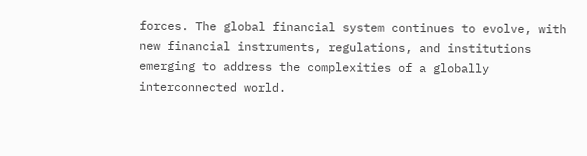forces. The global financial system continues to evolve, with new financial instruments, regulations, and institutions emerging to address the complexities of a globally interconnected world.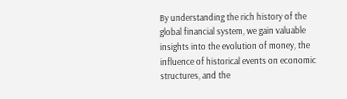By understanding the rich history of the global financial system, we gain valuable insights into the evolution of money, the influence of historical events on economic structures, and the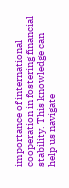importance of international cooperation in fostering financial stability. This knowledge can help us navigate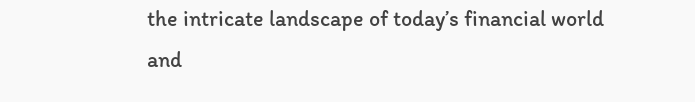the intricate landscape of today’s financial world and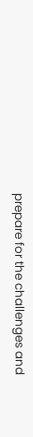prepare for the challenges and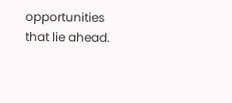opportunities that lie ahead.